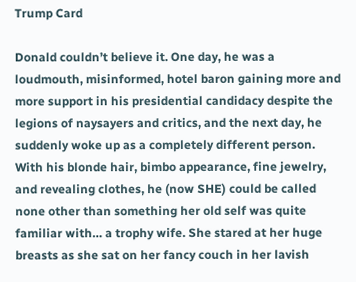Trump Card

Donald couldn’t believe it. One day, he was a loudmouth, misinformed, hotel baron gaining more and more support in his presidential candidacy despite the legions of naysayers and critics, and the next day, he suddenly woke up as a completely different person. With his blonde hair, bimbo appearance, fine jewelry, and revealing clothes, he (now SHE) could be called none other than something her old self was quite familiar with… a trophy wife. She stared at her huge breasts as she sat on her fancy couch in her lavish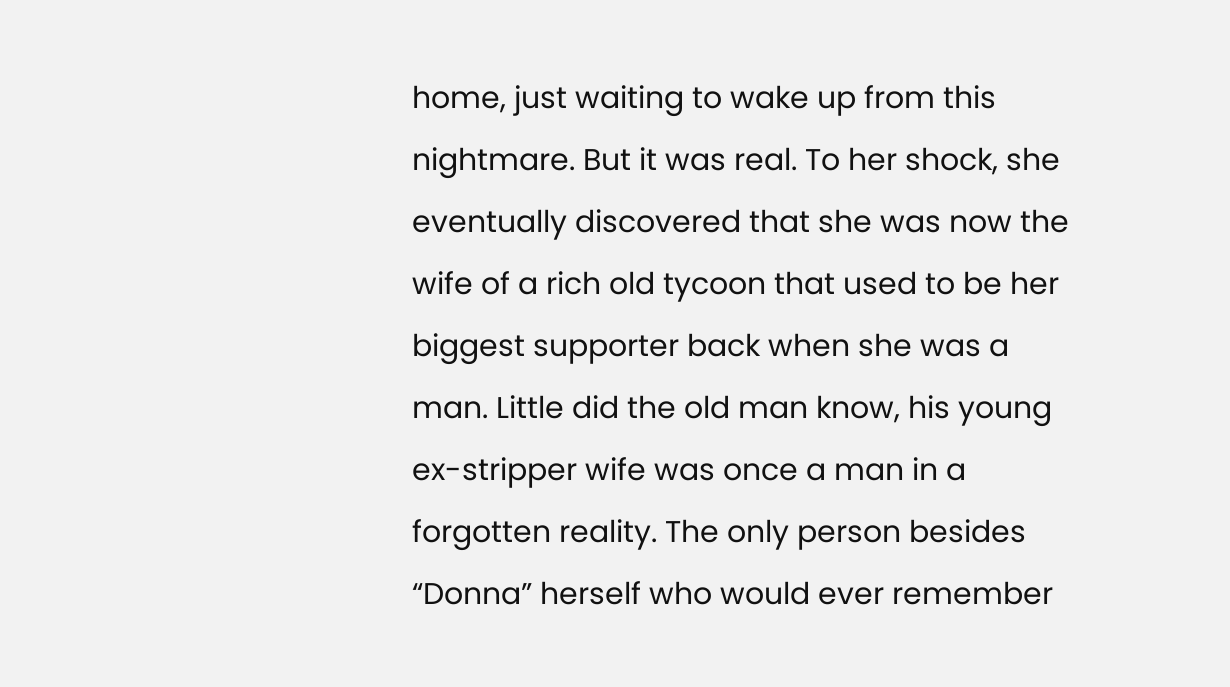home, just waiting to wake up from this nightmare. But it was real. To her shock, she eventually discovered that she was now the wife of a rich old tycoon that used to be her biggest supporter back when she was a man. Little did the old man know, his young ex-stripper wife was once a man in a forgotten reality. The only person besides “Donna” herself who would ever remember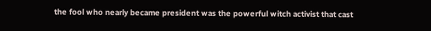the fool who nearly became president was the powerful witch activist that cast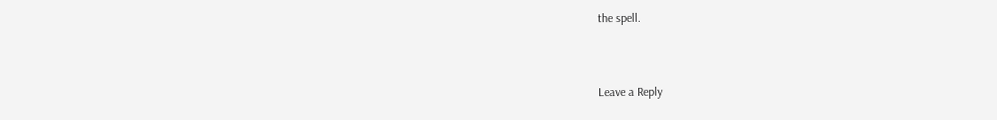the spell.


Leave a Reply